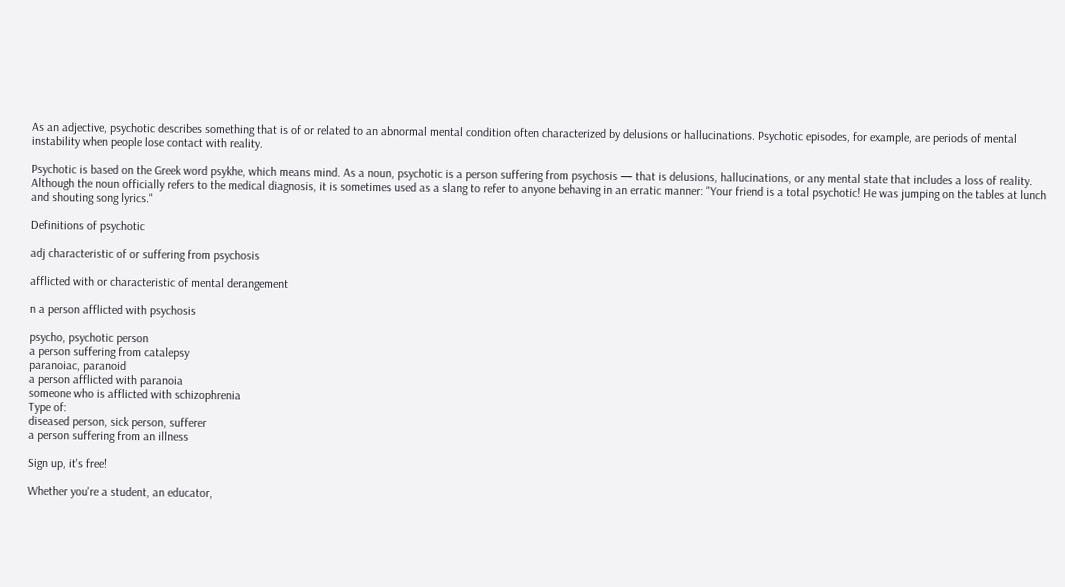As an adjective, psychotic describes something that is of or related to an abnormal mental condition often characterized by delusions or hallucinations. Psychotic episodes, for example, are periods of mental instability when people lose contact with reality.

Psychotic is based on the Greek word psykhe, which means mind. As a noun, psychotic is a person suffering from psychosis — that is delusions, hallucinations, or any mental state that includes a loss of reality. Although the noun officially refers to the medical diagnosis, it is sometimes used as a slang to refer to anyone behaving in an erratic manner: "Your friend is a total psychotic! He was jumping on the tables at lunch and shouting song lyrics."

Definitions of psychotic

adj characteristic of or suffering from psychosis

afflicted with or characteristic of mental derangement

n a person afflicted with psychosis

psycho, psychotic person
a person suffering from catalepsy
paranoiac, paranoid
a person afflicted with paranoia
someone who is afflicted with schizophrenia
Type of:
diseased person, sick person, sufferer
a person suffering from an illness

Sign up, it's free!

Whether you're a student, an educator,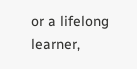or a lifelong learner,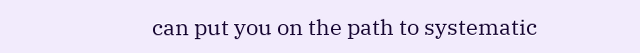can put you on the path to systematic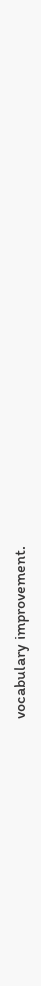vocabulary improvement.